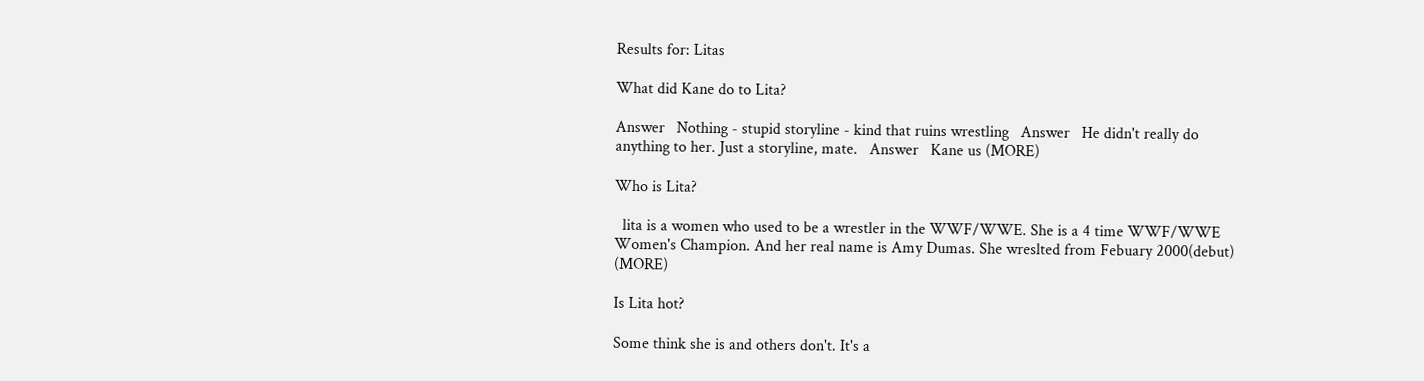Results for: Litas

What did Kane do to Lita?

Answer   Nothing - stupid storyline - kind that ruins wrestling   Answer   He didn't really do anything to her. Just a storyline, mate.   Answer   Kane us (MORE)

Who is Lita?

  lita is a women who used to be a wrestler in the WWF/WWE. She is a 4 time WWF/WWE Women's Champion. And her real name is Amy Dumas. She wreslted from Febuary 2000(debut) (MORE)

Is Lita hot?

Some think she is and others don't. It's a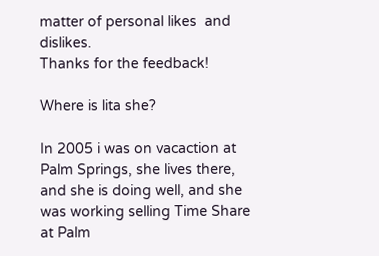matter of personal likes  and dislikes.
Thanks for the feedback!

Where is lita she?

In 2005 i was on vacaction at Palm Springs, she lives there, and she is doing well, and she was working selling Time Share at Palm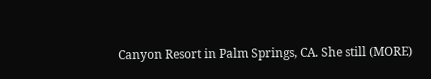Canyon Resort in Palm Springs, CA. She still (MORE)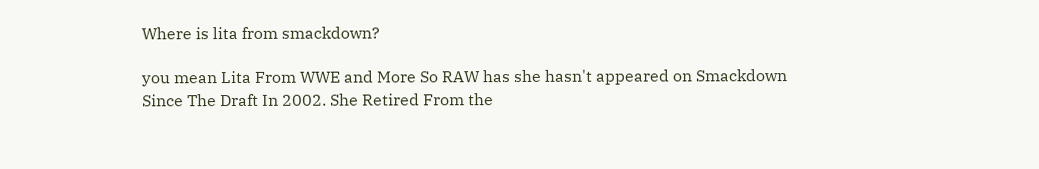Where is lita from smackdown?

you mean Lita From WWE and More So RAW has she hasn't appeared on Smackdown Since The Draft In 2002. She Retired From the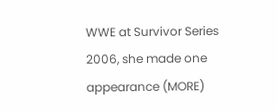WWE at Survivor Series 2006, she made one appearance (MORE)